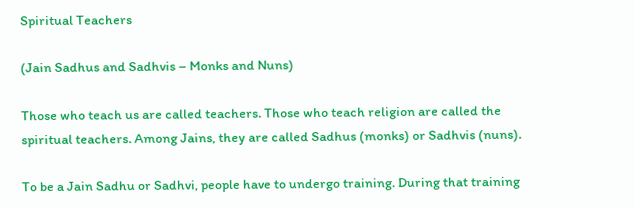Spiritual Teachers

(Jain Sadhus and Sadhvis – Monks and Nuns)

Those who teach us are called teachers. Those who teach religion are called the spiritual teachers. Among Jains, they are called Sadhus (monks) or Sadhvis (nuns).

To be a Jain Sadhu or Sadhvi, people have to undergo training. During that training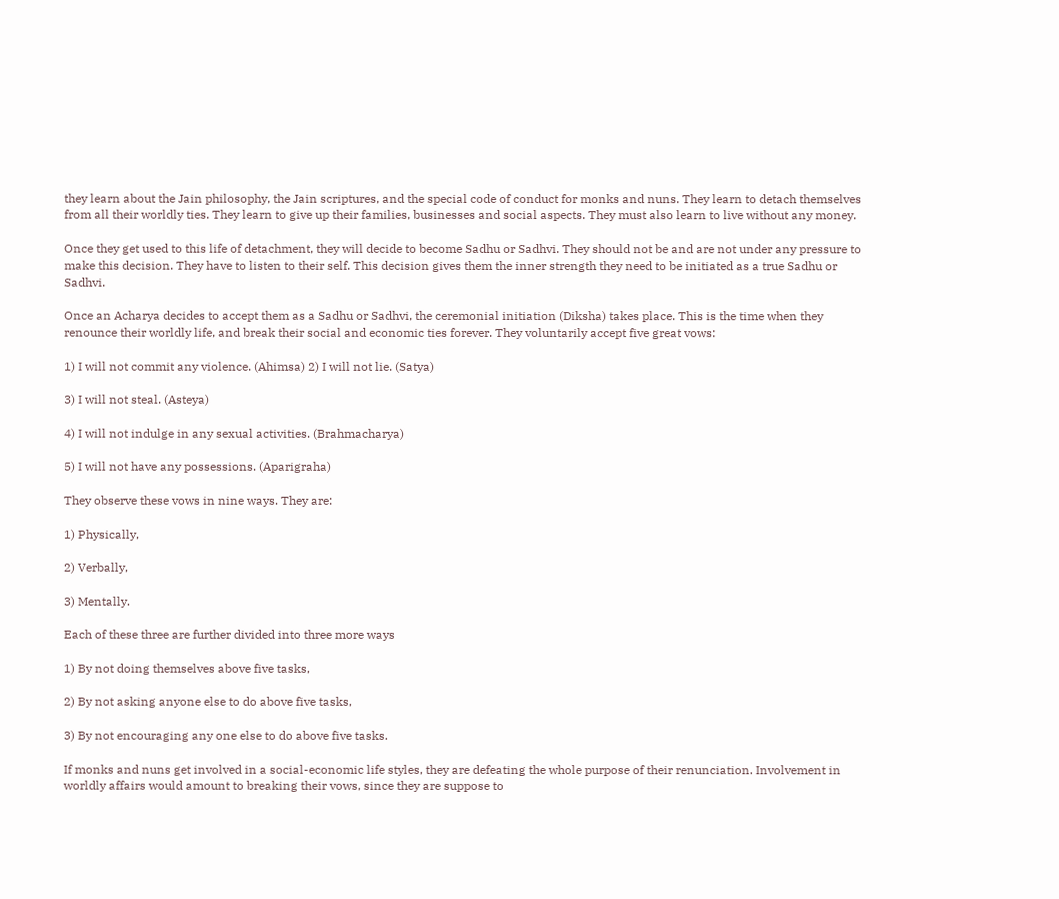they learn about the Jain philosophy, the Jain scriptures, and the special code of conduct for monks and nuns. They learn to detach themselves from all their worldly ties. They learn to give up their families, businesses and social aspects. They must also learn to live without any money.

Once they get used to this life of detachment, they will decide to become Sadhu or Sadhvi. They should not be and are not under any pressure to make this decision. They have to listen to their self. This decision gives them the inner strength they need to be initiated as a true Sadhu or Sadhvi.

Once an Acharya decides to accept them as a Sadhu or Sadhvi, the ceremonial initiation (Diksha) takes place. This is the time when they renounce their worldly life, and break their social and economic ties forever. They voluntarily accept five great vows:

1) I will not commit any violence. (Ahimsa) 2) I will not lie. (Satya)

3) I will not steal. (Asteya)

4) I will not indulge in any sexual activities. (Brahmacharya)

5) I will not have any possessions. (Aparigraha)

They observe these vows in nine ways. They are:

1) Physically,

2) Verbally,

3) Mentally.

Each of these three are further divided into three more ways

1) By not doing themselves above five tasks,

2) By not asking anyone else to do above five tasks,

3) By not encouraging any one else to do above five tasks.

If monks and nuns get involved in a social-economic life styles, they are defeating the whole purpose of their renunciation. Involvement in worldly affairs would amount to breaking their vows, since they are suppose to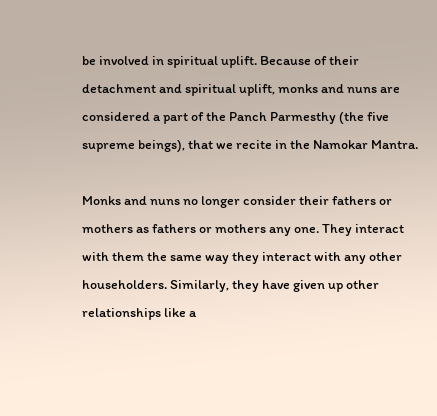be involved in spiritual uplift. Because of their detachment and spiritual uplift, monks and nuns are considered a part of the Panch Parmesthy (the five supreme beings), that we recite in the Namokar Mantra.

Monks and nuns no longer consider their fathers or mothers as fathers or mothers any one. They interact with them the same way they interact with any other householders. Similarly, they have given up other relationships like a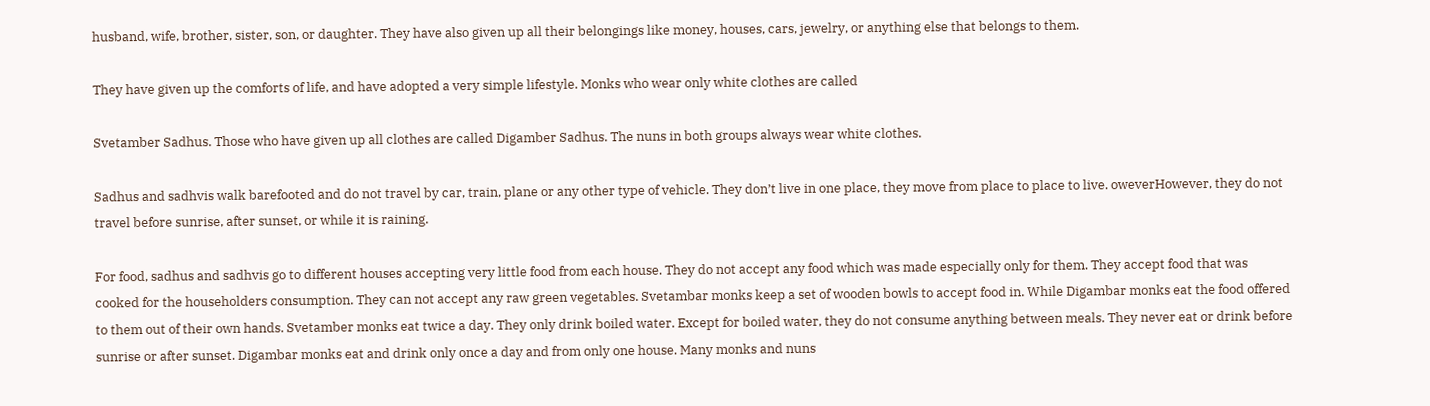husband, wife, brother, sister, son, or daughter. They have also given up all their belongings like money, houses, cars, jewelry, or anything else that belongs to them.

They have given up the comforts of life, and have adopted a very simple lifestyle. Monks who wear only white clothes are called

Svetamber Sadhus. Those who have given up all clothes are called Digamber Sadhus. The nuns in both groups always wear white clothes.

Sadhus and sadhvis walk barefooted and do not travel by car, train, plane or any other type of vehicle. They don’t live in one place, they move from place to place to live. oweverHowever, they do not travel before sunrise, after sunset, or while it is raining.

For food, sadhus and sadhvis go to different houses accepting very little food from each house. They do not accept any food which was made especially only for them. They accept food that was cooked for the householders consumption. They can not accept any raw green vegetables. Svetambar monks keep a set of wooden bowls to accept food in. While Digambar monks eat the food offered to them out of their own hands. Svetamber monks eat twice a day. They only drink boiled water. Except for boiled water, they do not consume anything between meals. They never eat or drink before sunrise or after sunset. Digambar monks eat and drink only once a day and from only one house. Many monks and nuns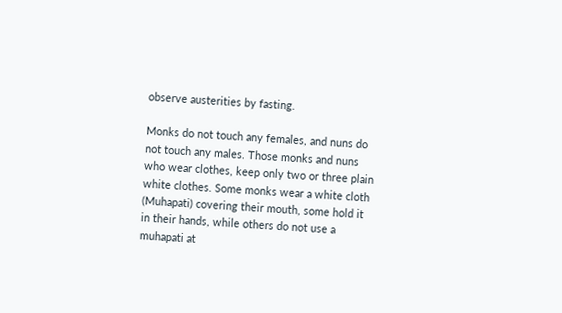observe austerities by fasting.

Monks do not touch any females, and nuns do not touch any males. Those monks and nuns who wear clothes, keep only two or three plain white clothes. Some monks wear a white cloth (Muhapati) covering their mouth, some hold it in their hands, while others do not use a muhapati at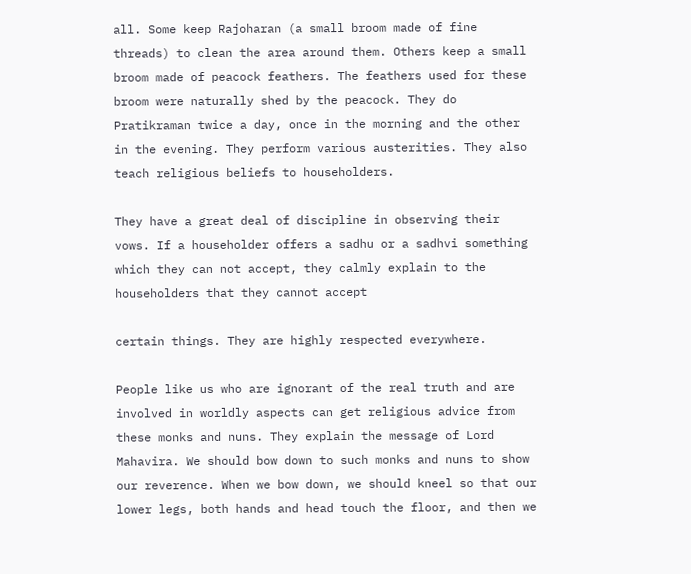all. Some keep Rajoharan (a small broom made of fine threads) to clean the area around them. Others keep a small broom made of peacock feathers. The feathers used for these broom were naturally shed by the peacock. They do Pratikraman twice a day, once in the morning and the other in the evening. They perform various austerities. They also teach religious beliefs to householders.

They have a great deal of discipline in observing their vows. If a householder offers a sadhu or a sadhvi something which they can not accept, they calmly explain to the householders that they cannot accept

certain things. They are highly respected everywhere.

People like us who are ignorant of the real truth and are involved in worldly aspects can get religious advice from these monks and nuns. They explain the message of Lord Mahavira. We should bow down to such monks and nuns to show our reverence. When we bow down, we should kneel so that our lower legs, both hands and head touch the floor, and then we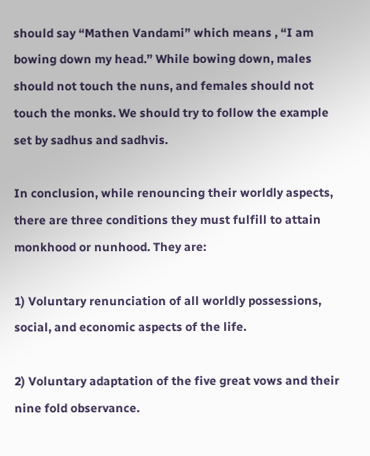should say “Mathen Vandami” which means , “I am bowing down my head.” While bowing down, males should not touch the nuns, and females should not touch the monks. We should try to follow the example set by sadhus and sadhvis.

In conclusion, while renouncing their worldly aspects, there are three conditions they must fulfill to attain monkhood or nunhood. They are:

1) Voluntary renunciation of all worldly possessions, social, and economic aspects of the life.

2) Voluntary adaptation of the five great vows and their nine fold observance.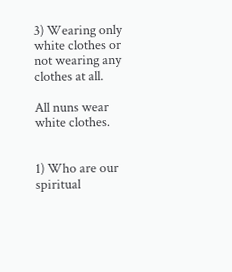3) Wearing only white clothes or not wearing any clothes at all.

All nuns wear white clothes.


1) Who are our spiritual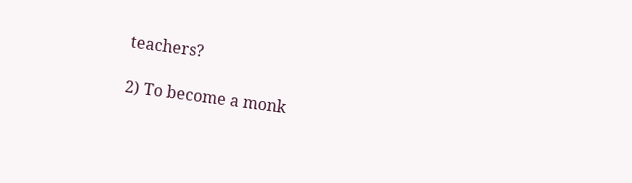teachers?

2) To become a monk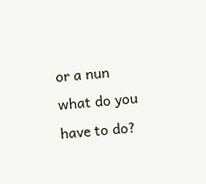or a nun what do you have to do?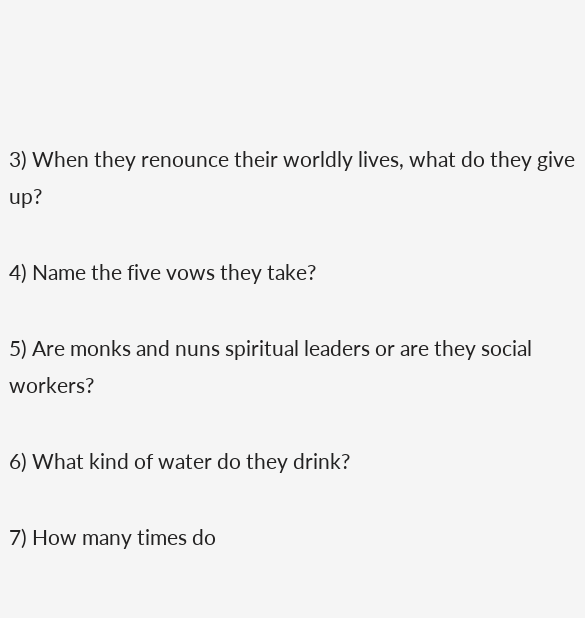3) When they renounce their worldly lives, what do they give up?

4) Name the five vows they take?

5) Are monks and nuns spiritual leaders or are they social workers?

6) What kind of water do they drink?

7) How many times do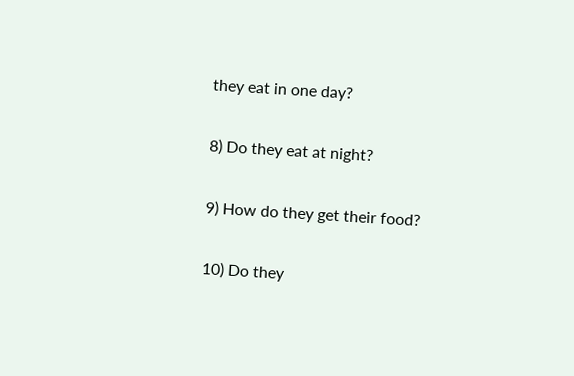they eat in one day?

8) Do they eat at night?

9) How do they get their food?

10) Do they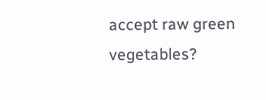accept raw green vegetables?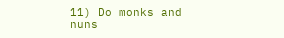11) Do monks and nuns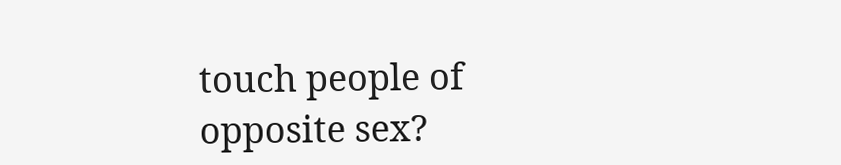touch people of opposite sex?